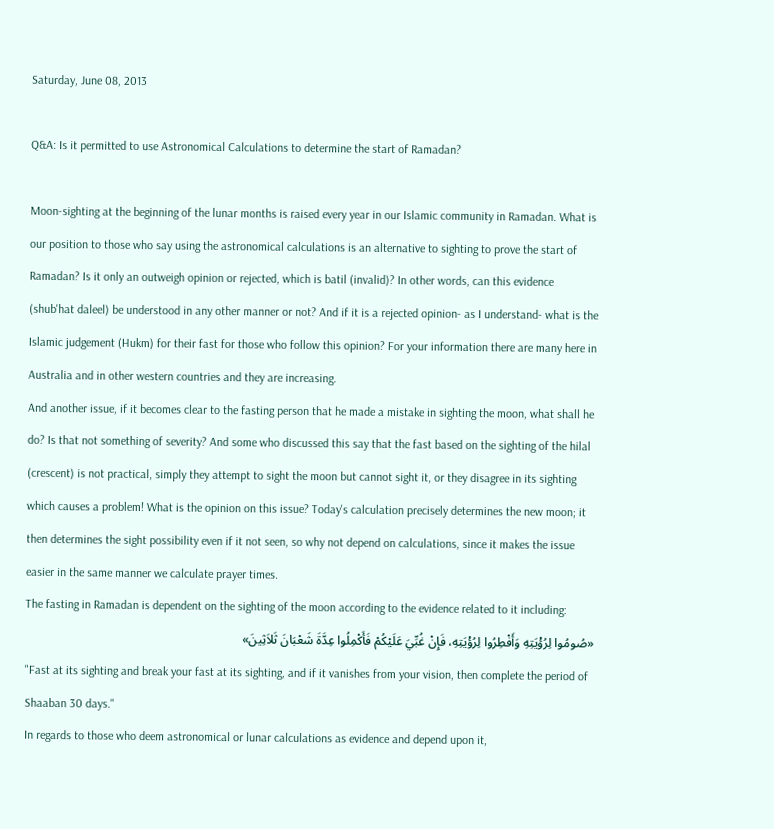Saturday, June 08, 2013

Q&A: Is it permitted to use Astronomical Calculations to determine the start of Ramadan?

Moon-sighting at the beginning of the lunar months is raised every year in our Islamic community in Ramadan. What is our position to those who say using the astronomical calculations is an alternative to sighting to prove the start of Ramadan? Is it only an outweigh opinion or rejected, which is batil (invalid)? In other words, can this evidence (shub'hat daleel) be understood in any other manner or not? And if it is a rejected opinion- as I understand- what is the Islamic judgement (Hukm) for their fast for those who follow this opinion? For your information there are many here in Australia and in other western countries and they are increasing.
And another issue, if it becomes clear to the fasting person that he made a mistake in sighting the moon, what shall he do? Is that not something of severity? And some who discussed this say that the fast based on the sighting of the hilal (crescent) is not practical, simply they attempt to sight the moon but cannot sight it, or they disagree in its sighting which causes a problem! What is the opinion on this issue? Today's calculation precisely determines the new moon; it then determines the sight possibility even if it not seen, so why not depend on calculations, since it makes the issue easier in the same manner we calculate prayer times.
The fasting in Ramadan is dependent on the sighting of the moon according to the evidence related to it including:
«صُومُوا لِرُؤْيَتِهِ وَأَفْطِرُوا لِرُؤْيَتِهِ، فَإِنْ غُبِّيَ عَلَيْكُمْ فَأَكْمِلُوا عِدَّةَ شَعْبَانَ ثَلاَثِينَ»
"Fast at its sighting and break your fast at its sighting, and if it vanishes from your vision, then complete the period of Shaaban 30 days."
In regards to those who deem astronomical or lunar calculations as evidence and depend upon it,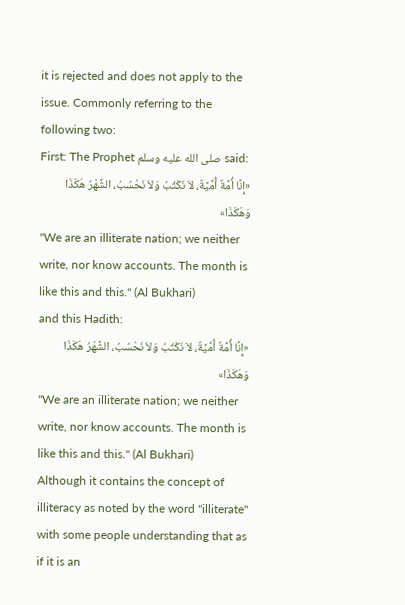it is rejected and does not apply to the issue. Commonly referring to the following two:
First: The Prophet صلى الله عليه وسلم said:
«إِنَّا أُمَّةٌ أُمِّيَّةٌ، لاَ نَكْتُبُ وَلاَ نَحْسُبُ، الشَّهْرُ هَكَذَا وَهَكَذَا»
"We are an illiterate nation; we neither write, nor know accounts. The month is like this and this." (Al Bukhari)
and this Hadith:
«إِنَّا أُمَّةٌ أُمِّيَّةٌ، لاَ نَكْتُبُ وَلاَ نَحْسُبُ، الشَّهْرُ هَكَذَا وَهَكَذَا»
"We are an illiterate nation; we neither write, nor know accounts. The month is like this and this." (Al Bukhari)
Although it contains the concept of illiteracy as noted by the word "illiterate" with some people understanding that as if it is an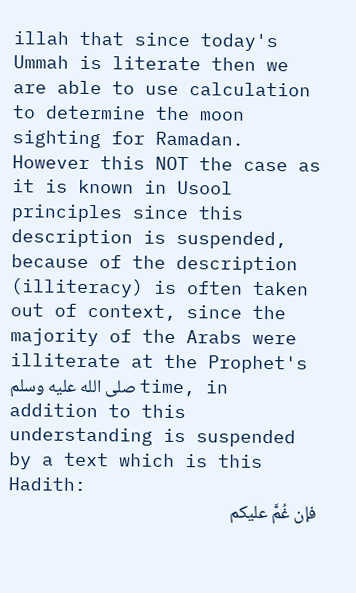illah that since today's Ummah is literate then we are able to use calculation to determine the moon sighting for Ramadan. However this NOT the case as it is known in Usool principles since this description is suspended, because of the description (illiteracy) is often taken out of context, since the majority of the Arabs were illiterate at the Prophet's صلى الله عليه وسلم time, in addition to this understanding is suspended by a text which is this Hadith:
فإن غُمَّ عليكم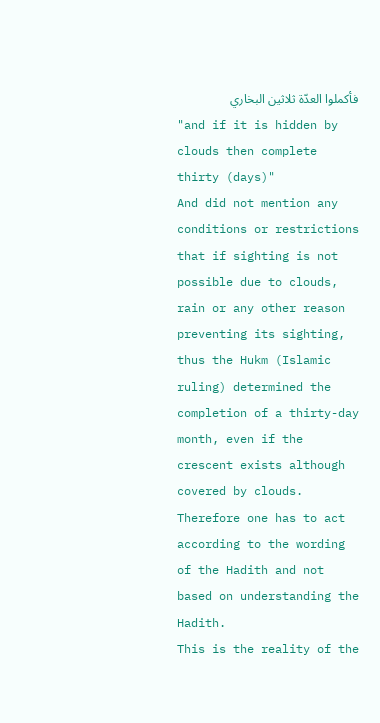فأكملوا العدّة ثلاثين البخاري
"and if it is hidden by clouds then complete thirty (days)"
And did not mention any conditions or restrictions that if sighting is not possible due to clouds, rain or any other reason preventing its sighting, thus the Hukm (Islamic ruling) determined the completion of a thirty-day month, even if the crescent exists although covered by clouds. Therefore one has to act according to the wording of the Hadith and not based on understanding the Hadith.
This is the reality of the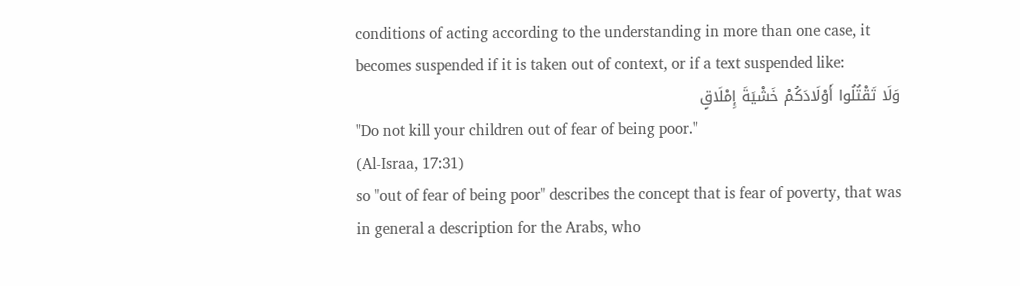conditions of acting according to the understanding in more than one case, it becomes suspended if it is taken out of context, or if a text suspended like:
وَلَا تَقْتُلُوا أَوْلَادَكُمْ خَشْيَةَ إِمْلَاقٍ
"Do not kill your children out of fear of being poor."
(Al-Israa, 17:31)
so "out of fear of being poor" describes the concept that is fear of poverty, that was in general a description for the Arabs, who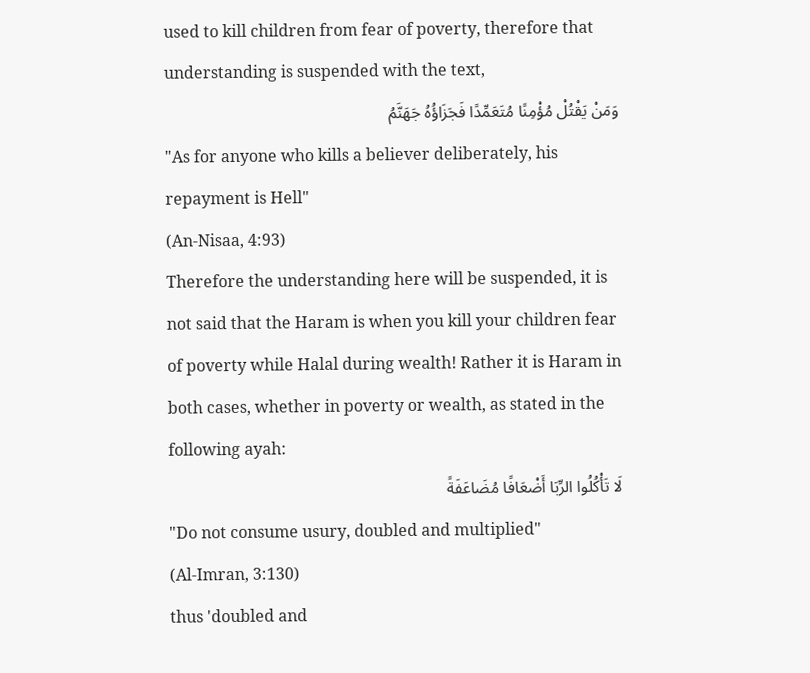used to kill children from fear of poverty, therefore that understanding is suspended with the text,
وَمَنْ يَقْتُلْ مُؤْمِنًا مُتَعَمِّدًا فَجَزَاؤُهُ جَهَنَّمُ
"As for anyone who kills a believer deliberately, his repayment is Hell"
(An-Nisaa, 4:93)
Therefore the understanding here will be suspended, it is not said that the Haram is when you kill your children fear of poverty while Halal during wealth! Rather it is Haram in both cases, whether in poverty or wealth, as stated in the following ayah:
لَا تَأْكُلُوا الرِّبَا أَضْعَافًا مُضَاعَفَةً
"Do not consume usury, doubled and multiplied"
(Al-Imran, 3:130)
thus 'doubled and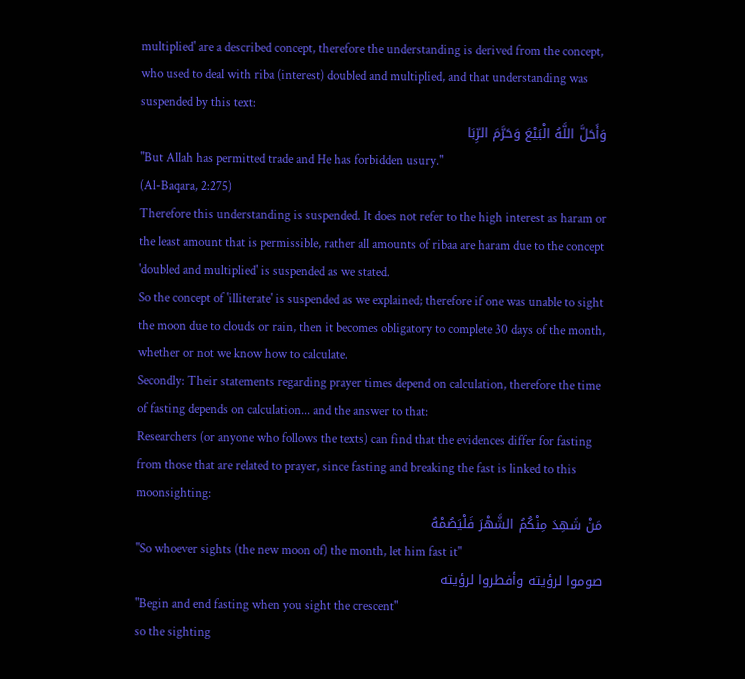multiplied' are a described concept, therefore the understanding is derived from the concept, who used to deal with riba (interest) doubled and multiplied, and that understanding was suspended by this text:
وَأَحَلَّ اللَّهُ الْبَيْعَ وَحَرَّمَ الرِّبَا
"But Allah has permitted trade and He has forbidden usury."
(Al-Baqara, 2:275)
Therefore this understanding is suspended. It does not refer to the high interest as haram or the least amount that is permissible, rather all amounts of ribaa are haram due to the concept 'doubled and multiplied' is suspended as we stated.
So the concept of 'illiterate' is suspended as we explained; therefore if one was unable to sight the moon due to clouds or rain, then it becomes obligatory to complete 30 days of the month, whether or not we know how to calculate.
Secondly: Their statements regarding prayer times depend on calculation, therefore the time of fasting depends on calculation... and the answer to that:
Researchers (or anyone who follows the texts) can find that the evidences differ for fasting from those that are related to prayer, since fasting and breaking the fast is linked to this moonsighting:
مَنْ شَهِدَ مِنْكُمُ الشَّهْرَ فَلْيَصُمْهُ
"So whoever sights (the new moon of) the month, let him fast it"
صوموا لرؤيته وأفطروا لرؤيته
"Begin and end fasting when you sight the crescent"
so the sighting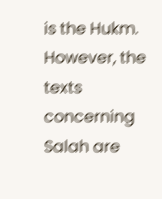is the Hukm.
However, the texts concerning Salah are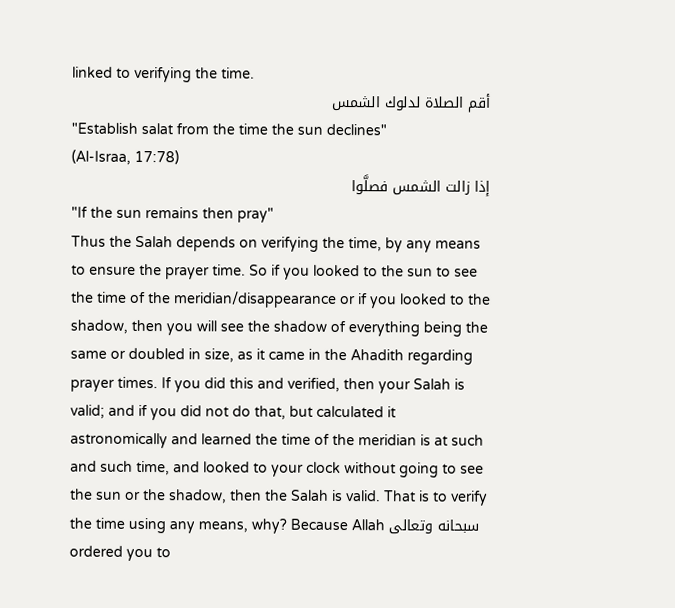linked to verifying the time.
أقم الصلاة لدلوك الشمس
"Establish salat from the time the sun declines"
(Al-Israa, 17:78)
إذا زالت الشمس فصلَّوا
"If the sun remains then pray"
Thus the Salah depends on verifying the time, by any means to ensure the prayer time. So if you looked to the sun to see the time of the meridian/disappearance or if you looked to the shadow, then you will see the shadow of everything being the same or doubled in size, as it came in the Ahadith regarding prayer times. If you did this and verified, then your Salah is valid; and if you did not do that, but calculated it astronomically and learned the time of the meridian is at such and such time, and looked to your clock without going to see the sun or the shadow, then the Salah is valid. That is to verify the time using any means, why? Because Allah سبحانه وتعالى ordered you to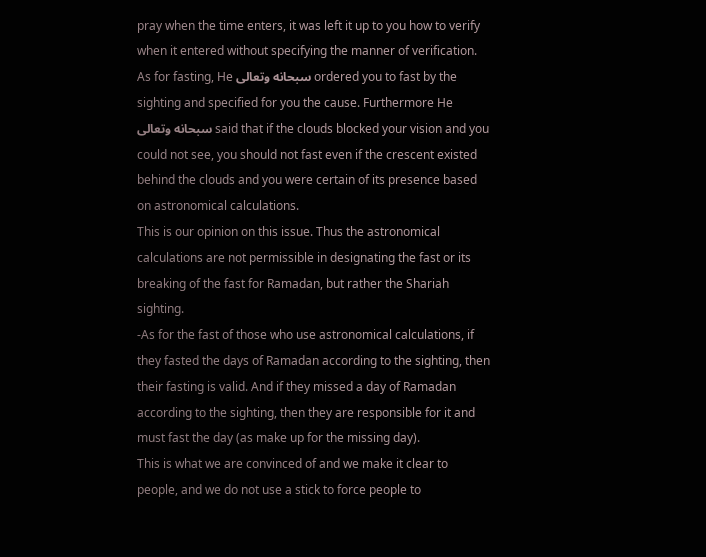pray when the time enters, it was left it up to you how to verify when it entered without specifying the manner of verification. As for fasting, He سبحانه وتعالى ordered you to fast by the sighting and specified for you the cause. Furthermore He سبحانه وتعالى said that if the clouds blocked your vision and you could not see, you should not fast even if the crescent existed behind the clouds and you were certain of its presence based on astronomical calculations.
This is our opinion on this issue. Thus the astronomical calculations are not permissible in designating the fast or its breaking of the fast for Ramadan, but rather the Shariah sighting.
-As for the fast of those who use astronomical calculations, if they fasted the days of Ramadan according to the sighting, then their fasting is valid. And if they missed a day of Ramadan according to the sighting, then they are responsible for it and must fast the day (as make up for the missing day).
This is what we are convinced of and we make it clear to people, and we do not use a stick to force people to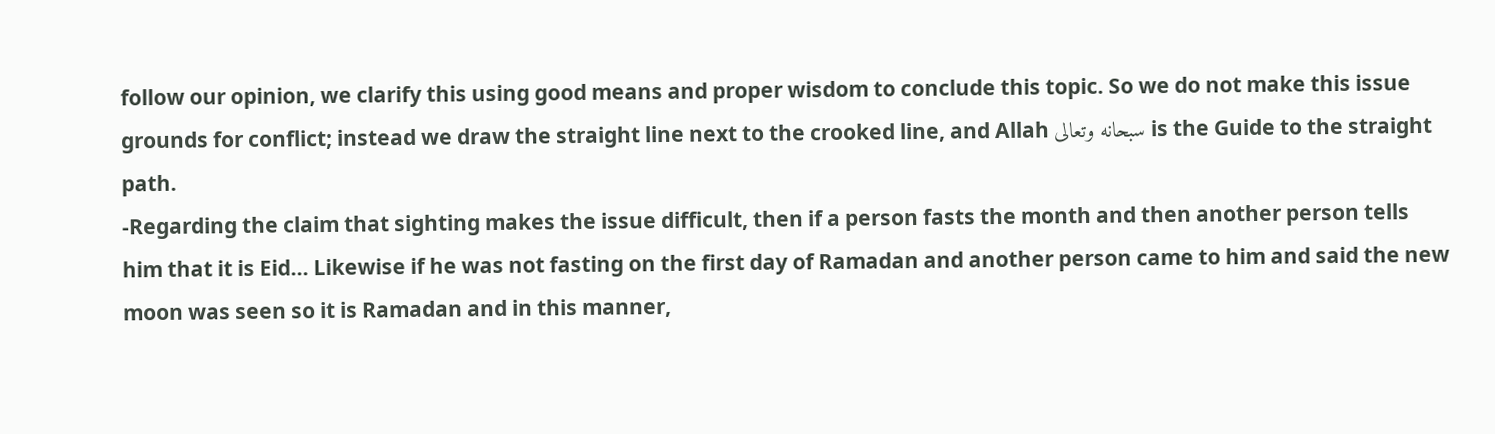follow our opinion, we clarify this using good means and proper wisdom to conclude this topic. So we do not make this issue grounds for conflict; instead we draw the straight line next to the crooked line, and Allah سبحانه وتعالى is the Guide to the straight path.
-Regarding the claim that sighting makes the issue difficult, then if a person fasts the month and then another person tells him that it is Eid... Likewise if he was not fasting on the first day of Ramadan and another person came to him and said the new moon was seen so it is Ramadan and in this manner,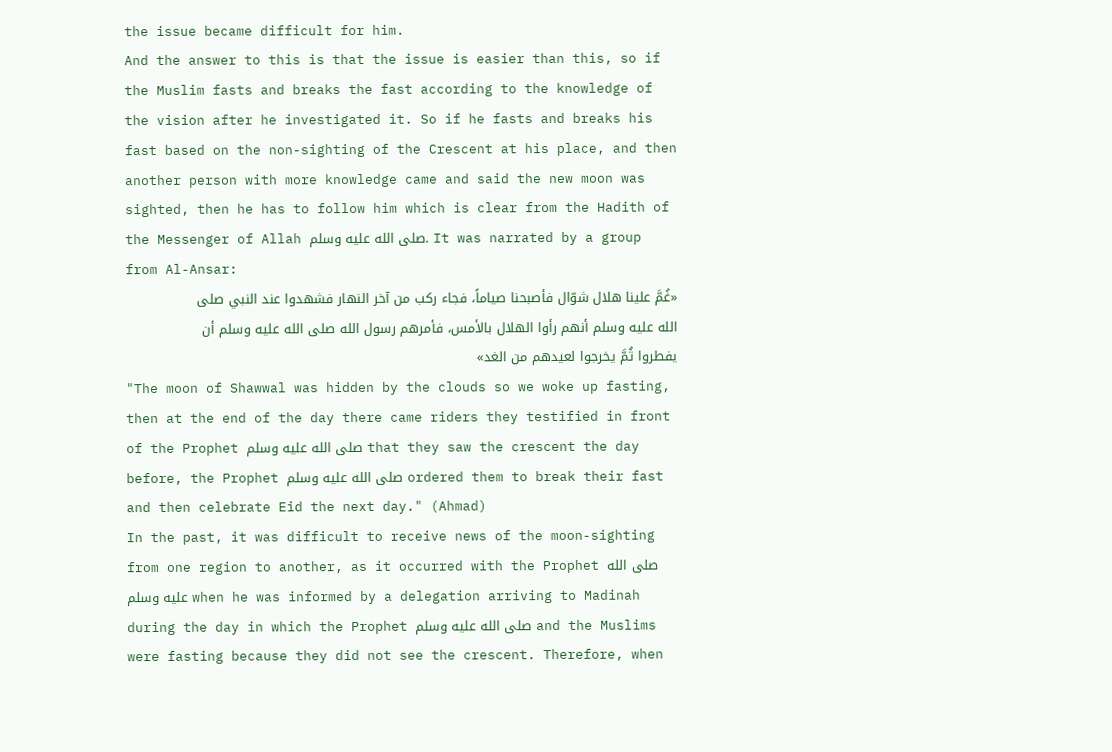the issue became difficult for him.
And the answer to this is that the issue is easier than this, so if the Muslim fasts and breaks the fast according to the knowledge of the vision after he investigated it. So if he fasts and breaks his fast based on the non-sighting of the Crescent at his place, and then another person with more knowledge came and said the new moon was sighted, then he has to follow him which is clear from the Hadith of the Messenger of Allah صلى الله عليه وسلم. It was narrated by a group from Al-Ansar:
«غُمَّ علينا هلال شوّال فأصبحنا صياماً، فجاء ركب من آخر النهار فشهدوا عند النبي صلى الله عليه وسلم أنهم رأوا الهلال بالأمس، فأمرهم رسول الله صلى الله عليه وسلم أن يفطروا ثُمَّ يخرجوا لعيدهم من الغد»
"The moon of Shawwal was hidden by the clouds so we woke up fasting, then at the end of the day there came riders they testified in front of the Prophet صلى الله عليه وسلم that they saw the crescent the day before, the Prophet صلى الله عليه وسلم ordered them to break their fast and then celebrate Eid the next day." (Ahmad)
In the past, it was difficult to receive news of the moon-sighting from one region to another, as it occurred with the Prophet صلى الله عليه وسلم when he was informed by a delegation arriving to Madinah during the day in which the Prophet صلى الله عليه وسلم and the Muslims were fasting because they did not see the crescent. Therefore, when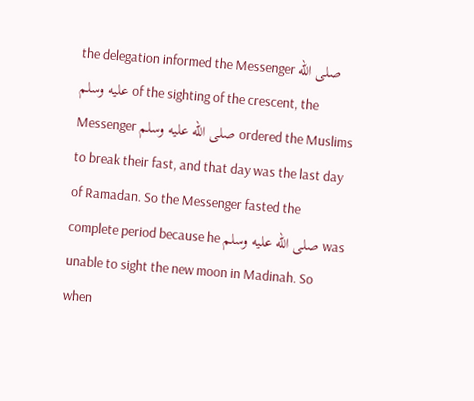the delegation informed the Messenger صلى الله عليه وسلم of the sighting of the crescent, the Messenger صلى الله عليه وسلم ordered the Muslims to break their fast, and that day was the last day of Ramadan. So the Messenger fasted the complete period because he صلى الله عليه وسلم was unable to sight the new moon in Madinah. So when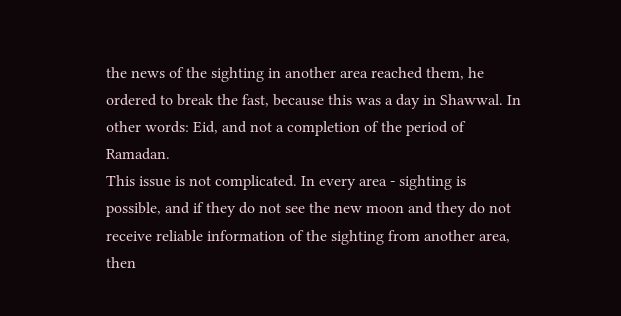the news of the sighting in another area reached them, he ordered to break the fast, because this was a day in Shawwal. In other words: Eid, and not a completion of the period of Ramadan.
This issue is not complicated. In every area - sighting is possible, and if they do not see the new moon and they do not receive reliable information of the sighting from another area, then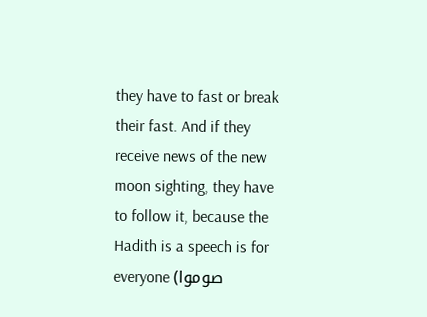they have to fast or break their fast. And if they receive news of the new moon sighting, they have to follow it, because the Hadith is a speech is for everyone (صوموا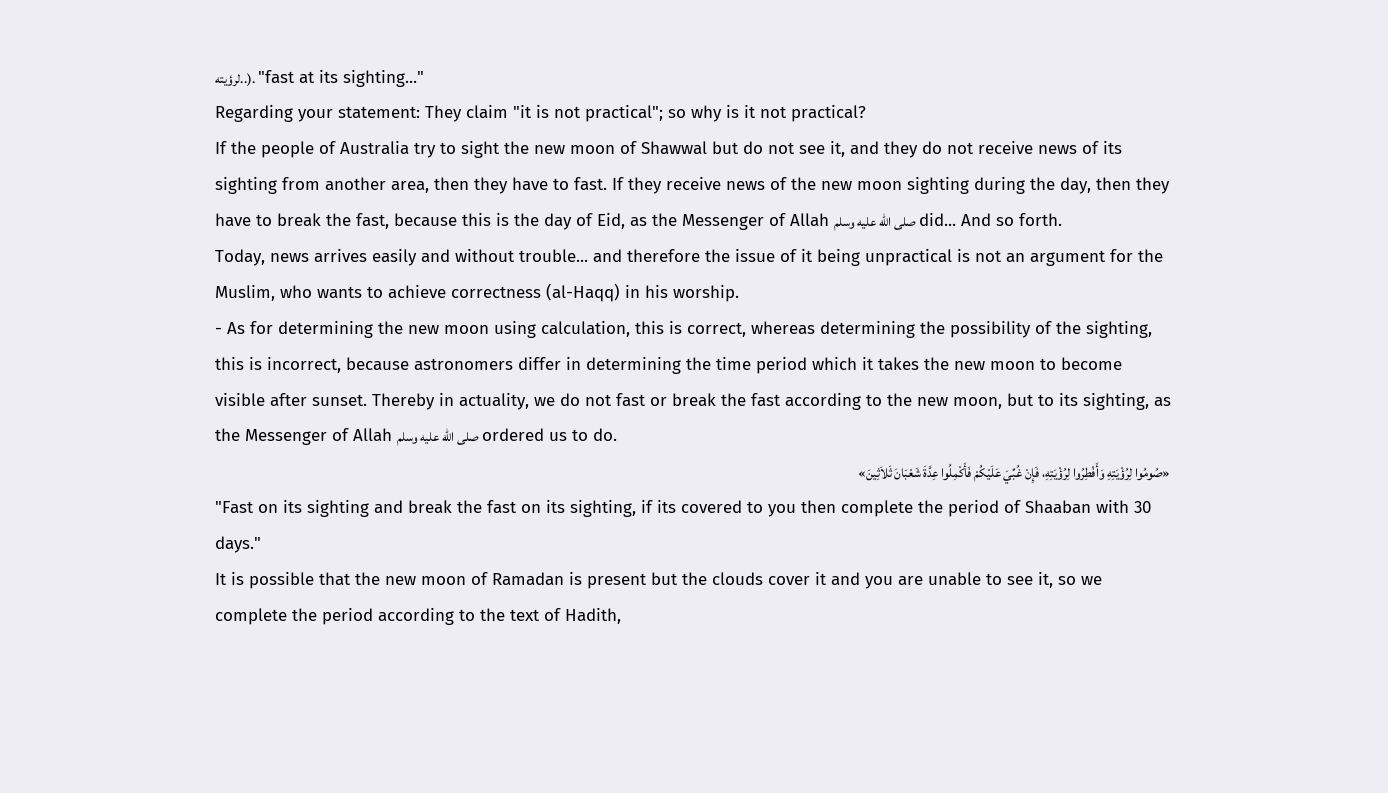لرؤيته..). "fast at its sighting..."
Regarding your statement: They claim "it is not practical"; so why is it not practical?
If the people of Australia try to sight the new moon of Shawwal but do not see it, and they do not receive news of its sighting from another area, then they have to fast. If they receive news of the new moon sighting during the day, then they have to break the fast, because this is the day of Eid, as the Messenger of Allah صلى الله عليه وسلم did... And so forth.
Today, news arrives easily and without trouble... and therefore the issue of it being unpractical is not an argument for the Muslim, who wants to achieve correctness (al-Haqq) in his worship.
- As for determining the new moon using calculation, this is correct, whereas determining the possibility of the sighting, this is incorrect, because astronomers differ in determining the time period which it takes the new moon to become visible after sunset. Thereby in actuality, we do not fast or break the fast according to the new moon, but to its sighting, as the Messenger of Allah صلى الله عليه وسلم ordered us to do.
«صُومُوا لِرُؤْيَتِهِ وَأَفْطِرُوا لِرُؤْيَتِهِ، فَإِنْ غُبِّيَ عَلَيْكُمْ فَأَكْمِلُوا عِدَّةَ شَعْبَانَ ثَلاَثِينَ»
"Fast on its sighting and break the fast on its sighting, if its covered to you then complete the period of Shaaban with 30 days."
It is possible that the new moon of Ramadan is present but the clouds cover it and you are unable to see it, so we complete the period according to the text of Hadith,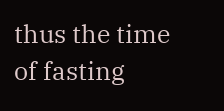thus the time of fasting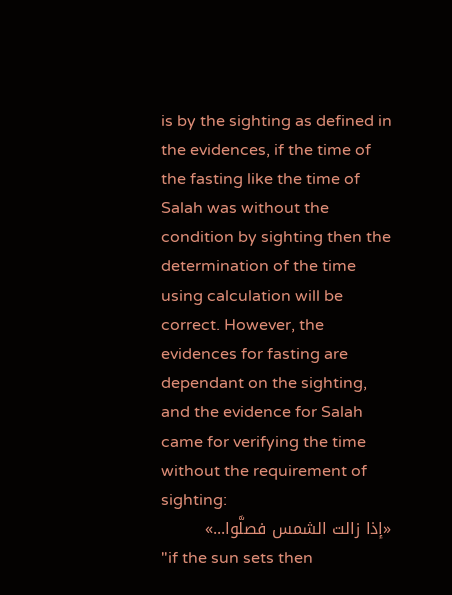is by the sighting as defined in the evidences, if the time of the fasting like the time of Salah was without the condition by sighting then the determination of the time using calculation will be correct. However, the evidences for fasting are dependant on the sighting, and the evidence for Salah came for verifying the time without the requirement of sighting:
«إذا زالت الشمس فصلَّوا...»
"if the sun sets then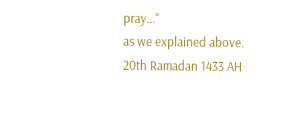pray..."
as we explained above.
20th Ramadan 1433 AH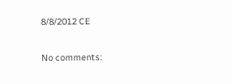8/8/2012 CE

No comments: